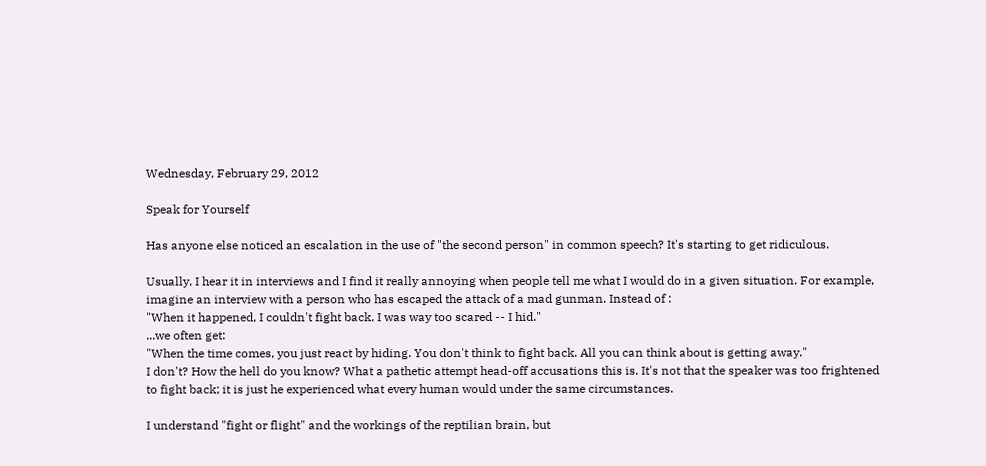Wednesday, February 29, 2012

Speak for Yourself

Has anyone else noticed an escalation in the use of "the second person" in common speech? It's starting to get ridiculous.

Usually, I hear it in interviews and I find it really annoying when people tell me what I would do in a given situation. For example, imagine an interview with a person who has escaped the attack of a mad gunman. Instead of :
"When it happened, I couldn't fight back. I was way too scared -- I hid."
...we often get:
"When the time comes, you just react by hiding. You don't think to fight back. All you can think about is getting away."
I don't? How the hell do you know? What a pathetic attempt head-off accusations this is. It's not that the speaker was too frightened to fight back; it is just he experienced what every human would under the same circumstances.

I understand "fight or flight" and the workings of the reptilian brain, but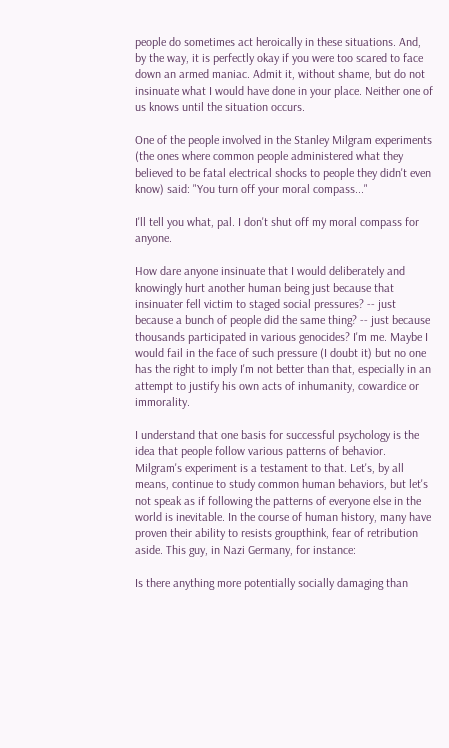people do sometimes act heroically in these situations. And, by the way, it is perfectly okay if you were too scared to face down an armed maniac. Admit it, without shame, but do not insinuate what I would have done in your place. Neither one of us knows until the situation occurs.

One of the people involved in the Stanley Milgram experiments (the ones where common people administered what they believed to be fatal electrical shocks to people they didn't even know) said: "You turn off your moral compass..."

I'll tell you what, pal. I don't shut off my moral compass for anyone.

How dare anyone insinuate that I would deliberately and knowingly hurt another human being just because that insinuater fell victim to staged social pressures? -- just because a bunch of people did the same thing? -- just because thousands participated in various genocides? I'm me. Maybe I would fail in the face of such pressure (I doubt it) but no one has the right to imply I'm not better than that, especially in an attempt to justify his own acts of inhumanity, cowardice or immorality.

I understand that one basis for successful psychology is the idea that people follow various patterns of behavior. Milgram's experiment is a testament to that. Let's, by all means, continue to study common human behaviors, but let's not speak as if following the patterns of everyone else in the world is inevitable. In the course of human history, many have proven their ability to resists groupthink, fear of retribution aside. This guy, in Nazi Germany, for instance:

Is there anything more potentially socially damaging than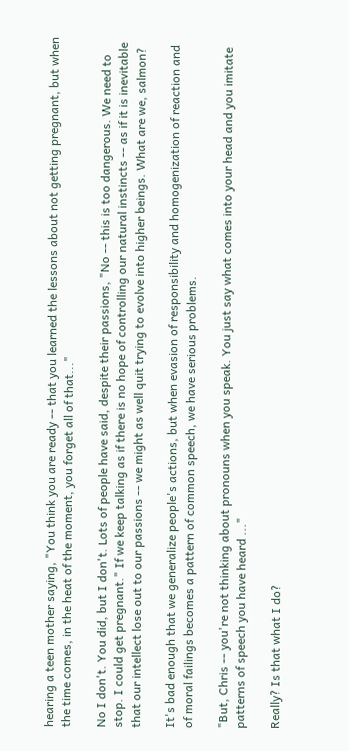hearing a teen mother saying, "You think you are ready -- that you learned the lessons about not getting pregnant, but when the time comes, in the heat of the moment, you forget all of that..."

No I don't. You did, but I don't. Lots of people have said, despite their passions, "No -- this is too dangerous. We need to stop. I could get pregnant." If we keep talking as if there is no hope of controlling our natural instincts -- as if it is inevitable that our intellect lose out to our passions -- we might as well quit trying to evolve into higher beings. What are we, salmon?

It's bad enough that we generalize people's actions, but when evasion of responsibility and homogenization of reaction and of moral failings becomes a pattern of common speech, we have serious problems.

"But, Chris -- you're not thinking about pronouns when you speak. You just say what comes into your head and you imitate patterns of speech you have heard ..."

Really? Is that what I do?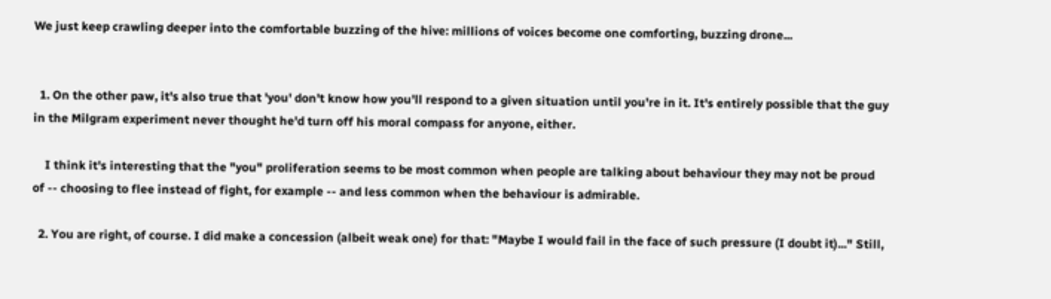We just keep crawling deeper into the comfortable buzzing of the hive: millions of voices become one comforting, buzzing drone...


  1. On the other paw, it's also true that 'you' don't know how you'll respond to a given situation until you're in it. It's entirely possible that the guy in the Milgram experiment never thought he'd turn off his moral compass for anyone, either.

    I think it's interesting that the "you" proliferation seems to be most common when people are talking about behaviour they may not be proud of -- choosing to flee instead of fight, for example -- and less common when the behaviour is admirable.

  2. You are right, of course. I did make a concession (albeit weak one) for that: "Maybe I would fail in the face of such pressure (I doubt it)..." Still,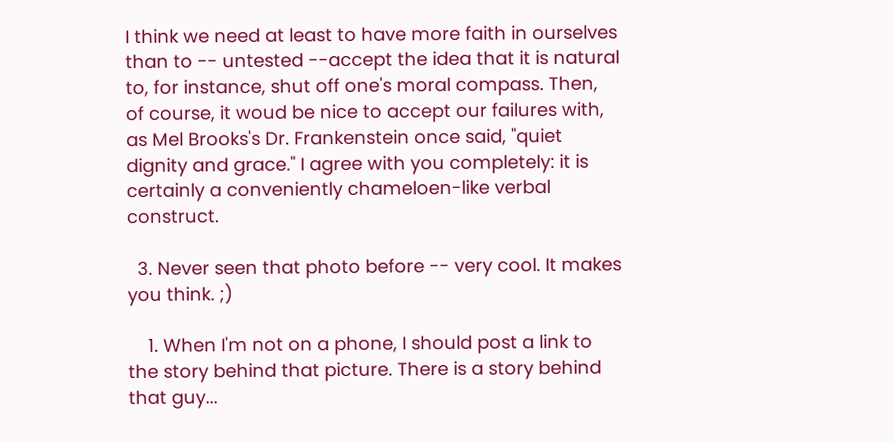I think we need at least to have more faith in ourselves than to -- untested --accept the idea that it is natural to, for instance, shut off one's moral compass. Then, of course, it woud be nice to accept our failures with, as Mel Brooks's Dr. Frankenstein once said, "quiet dignity and grace." I agree with you completely: it is certainly a conveniently chameloen-like verbal construct.

  3. Never seen that photo before -- very cool. It makes you think. ;)

    1. When I'm not on a phone, I should post a link to the story behind that picture. There is a story behind that guy...